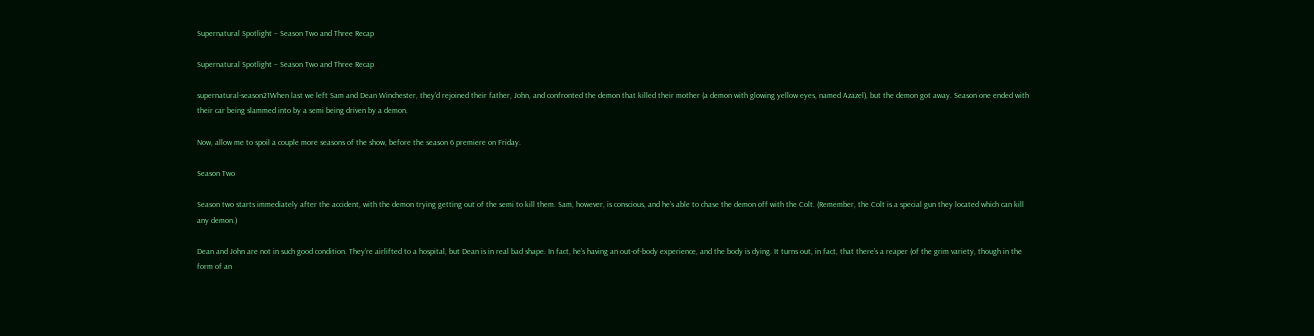Supernatural Spotlight – Season Two and Three Recap

Supernatural Spotlight – Season Two and Three Recap

supernatural-season21When last we left Sam and Dean Winchester, they’d rejoined their father, John, and confronted the demon that killed their mother (a demon with glowing yellow eyes, named Azazel), but the demon got away. Season one ended with their car being slammed into by a semi being driven by a demon.

Now, allow me to spoil a couple more seasons of the show, before the season 6 premiere on Friday.

Season Two

Season two starts immediately after the accident, with the demon trying getting out of the semi to kill them. Sam, however, is conscious, and he’s able to chase the demon off with the Colt. (Remember, the Colt is a special gun they located which can kill any demon.)

Dean and John are not in such good condition. They’re airlifted to a hospital, but Dean is in real bad shape. In fact, he’s having an out-of-body experience, and the body is dying. It turns out, in fact, that there’s a reaper (of the grim variety, though in the form of an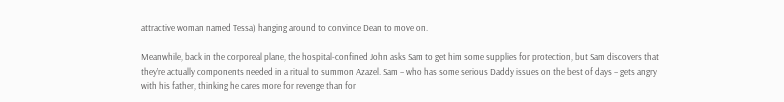attractive woman named Tessa) hanging around to convince Dean to move on.

Meanwhile, back in the corporeal plane, the hospital-confined John asks Sam to get him some supplies for protection, but Sam discovers that they’re actually components needed in a ritual to summon Azazel. Sam – who has some serious Daddy issues on the best of days – gets angry with his father, thinking he cares more for revenge than for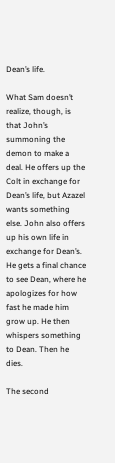Dean’s life.

What Sam doesn’t realize, though, is that John’s summoning the demon to make a deal. He offers up the Colt in exchange for Dean’s life, but Azazel wants something else. John also offers up his own life in exchange for Dean’s. He gets a final chance to see Dean, where he apologizes for how fast he made him grow up. He then whispers something to Dean. Then he dies.

The second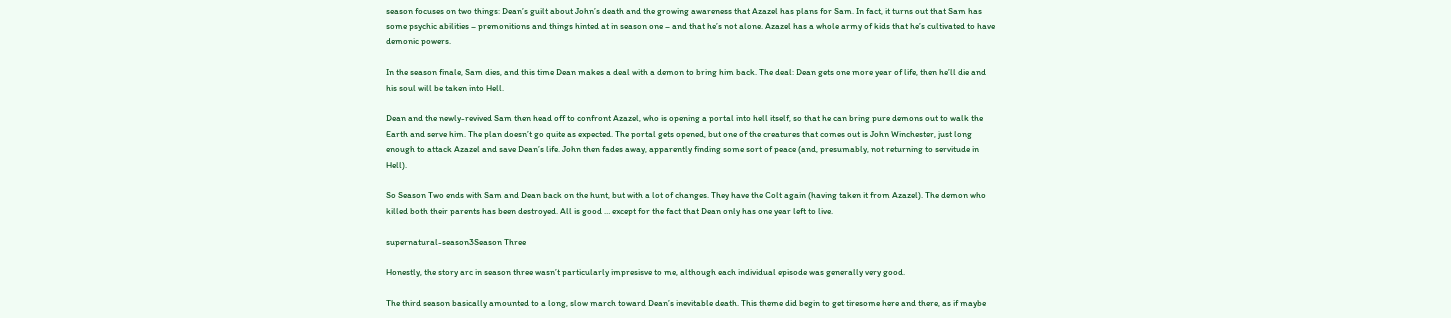season focuses on two things: Dean’s guilt about John’s death and the growing awareness that Azazel has plans for Sam. In fact, it turns out that Sam has some psychic abilities – premonitions and things hinted at in season one – and that he’s not alone. Azazel has a whole army of kids that he’s cultivated to have demonic powers.

In the season finale, Sam dies, and this time Dean makes a deal with a demon to bring him back. The deal: Dean gets one more year of life, then he’ll die and his soul will be taken into Hell.

Dean and the newly-revived Sam then head off to confront Azazel, who is opening a portal into hell itself, so that he can bring pure demons out to walk the Earth and serve him. The plan doesn’t go quite as expected. The portal gets opened, but one of the creatures that comes out is John Winchester, just long enough to attack Azazel and save Dean’s life. John then fades away, apparently finding some sort of peace (and, presumably, not returning to servitude in Hell).

So Season Two ends with Sam and Dean back on the hunt, but with a lot of changes. They have the Colt again (having taken it from Azazel). The demon who killed both their parents has been destroyed. All is good … except for the fact that Dean only has one year left to live.

supernatural-season3Season Three

Honestly, the story arc in season three wasn’t particularly impresisve to me, although each individual episode was generally very good.

The third season basically amounted to a long, slow march toward Dean’s inevitable death. This theme did begin to get tiresome here and there, as if maybe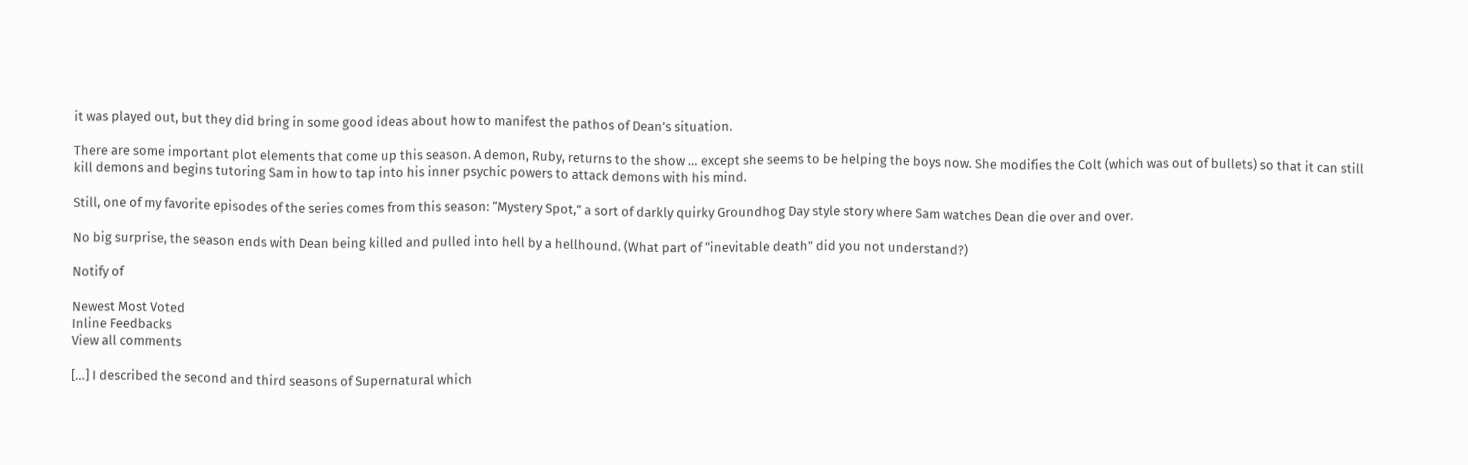it was played out, but they did bring in some good ideas about how to manifest the pathos of Dean’s situation.

There are some important plot elements that come up this season. A demon, Ruby, returns to the show … except she seems to be helping the boys now. She modifies the Colt (which was out of bullets) so that it can still kill demons and begins tutoring Sam in how to tap into his inner psychic powers to attack demons with his mind.

Still, one of my favorite episodes of the series comes from this season: “Mystery Spot,” a sort of darkly quirky Groundhog Day style story where Sam watches Dean die over and over.

No big surprise, the season ends with Dean being killed and pulled into hell by a hellhound. (What part of “inevitable death” did you not understand?)

Notify of

Newest Most Voted
Inline Feedbacks
View all comments

[…] I described the second and third seasons of Supernatural which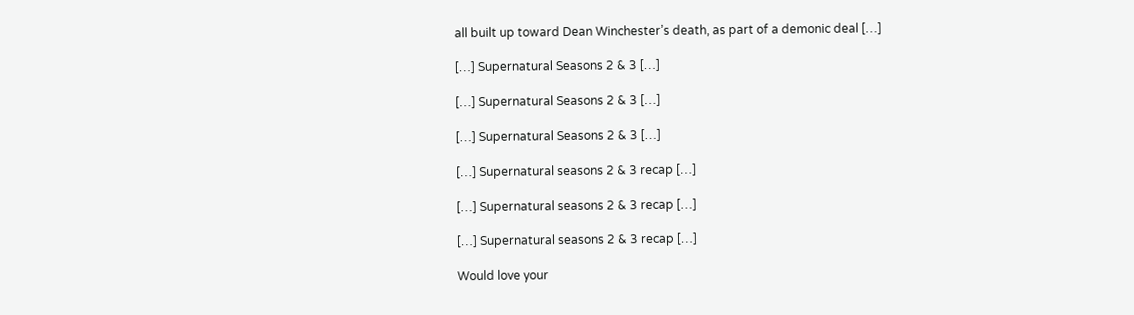all built up toward Dean Winchester’s death, as part of a demonic deal […]

[…] Supernatural Seasons 2 & 3 […]

[…] Supernatural Seasons 2 & 3 […]

[…] Supernatural Seasons 2 & 3 […]

[…] Supernatural seasons 2 & 3 recap […]

[…] Supernatural seasons 2 & 3 recap […]

[…] Supernatural seasons 2 & 3 recap […]

Would love your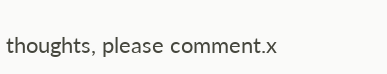thoughts, please comment.x